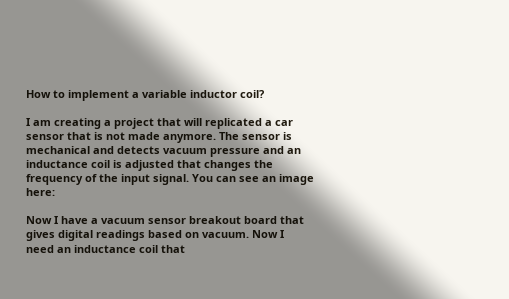How to implement a variable inductor coil?

I am creating a project that will replicated a car sensor that is not made anymore. The sensor is mechanical and detects vacuum pressure and an inductance coil is adjusted that changes the frequency of the input signal. You can see an image here:

Now I have a vacuum sensor breakout board that gives digital readings based on vacuum. Now I need an inductance coil that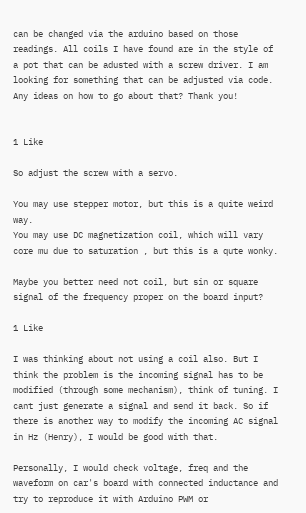can be changed via the arduino based on those readings. All coils I have found are in the style of a pot that can be adusted with a screw driver. I am looking for something that can be adjusted via code. Any ideas on how to go about that? Thank you!


1 Like

So adjust the screw with a servo.

You may use stepper motor, but this is a quite weird way.
You may use DC magnetization coil, which will vary core mu due to saturation , but this is a qute wonky.

Maybe you better need not coil, but sin or square signal of the frequency proper on the board input?

1 Like

I was thinking about not using a coil also. But I think the problem is the incoming signal has to be modified (through some mechanism), think of tuning. I cant just generate a signal and send it back. So if there is another way to modify the incoming AC signal in Hz (Henry), I would be good with that.

Personally, I would check voltage, freq and the waveform on car's board with connected inductance and try to reproduce it with Arduino PWM or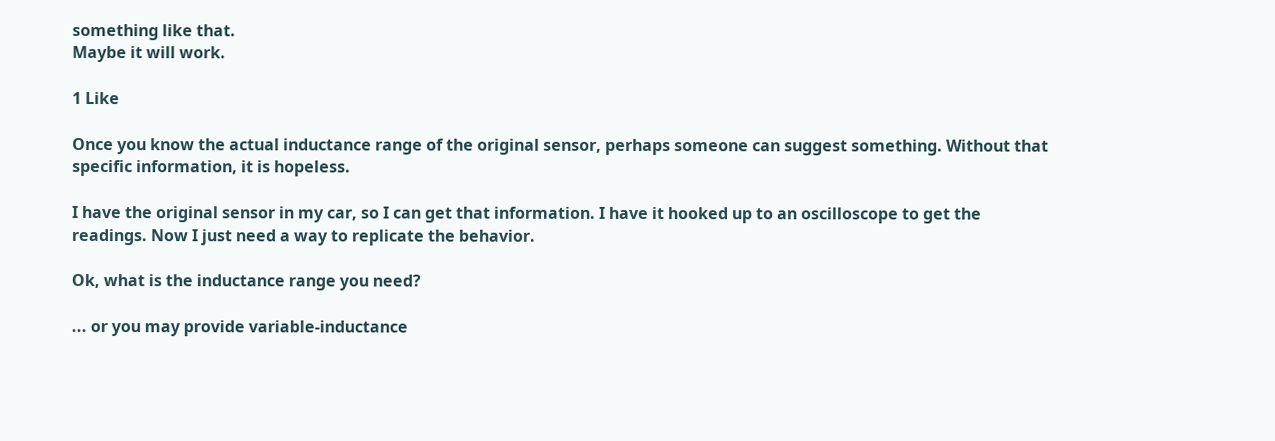something like that.
Maybe it will work.

1 Like

Once you know the actual inductance range of the original sensor, perhaps someone can suggest something. Without that specific information, it is hopeless.

I have the original sensor in my car, so I can get that information. I have it hooked up to an oscilloscope to get the readings. Now I just need a way to replicate the behavior.

Ok, what is the inductance range you need?

... or you may provide variable-inductance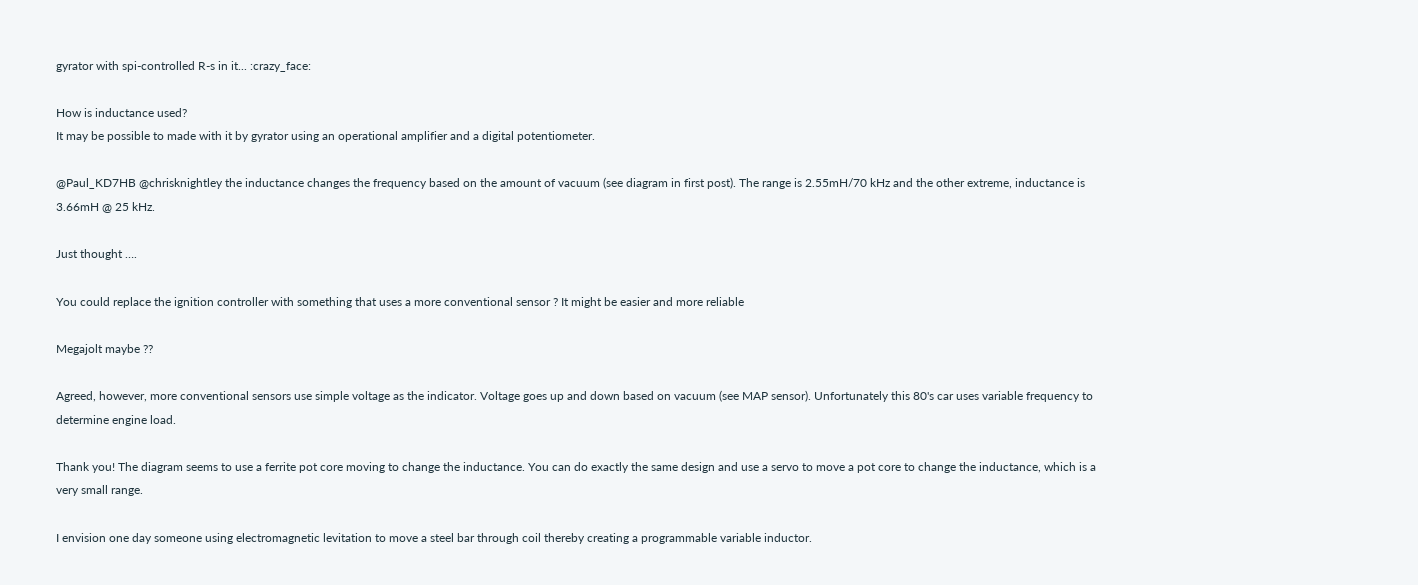gyrator with spi-controlled R-s in it... :crazy_face:

How is inductance used?
It may be possible to made with it by gyrator using an operational amplifier and a digital potentiometer.

@Paul_KD7HB @chrisknightley the inductance changes the frequency based on the amount of vacuum (see diagram in first post). The range is 2.55mH/70 kHz and the other extreme, inductance is 3.66mH @ 25 kHz.

Just thought ….

You could replace the ignition controller with something that uses a more conventional sensor ? It might be easier and more reliable

Megajolt maybe ??

Agreed, however, more conventional sensors use simple voltage as the indicator. Voltage goes up and down based on vacuum (see MAP sensor). Unfortunately this 80's car uses variable frequency to determine engine load.

Thank you! The diagram seems to use a ferrite pot core moving to change the inductance. You can do exactly the same design and use a servo to move a pot core to change the inductance, which is a very small range.

I envision one day someone using electromagnetic levitation to move a steel bar through coil thereby creating a programmable variable inductor.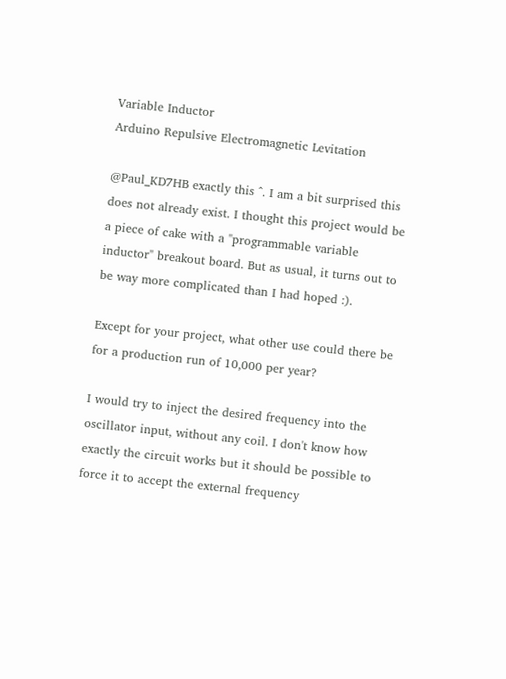Variable Inductor
Arduino Repulsive Electromagnetic Levitation

@Paul_KD7HB exactly this ^. I am a bit surprised this does not already exist. I thought this project would be a piece of cake with a "programmable variable inductor" breakout board. But as usual, it turns out to be way more complicated than I had hoped :).

Except for your project, what other use could there be for a production run of 10,000 per year?

I would try to inject the desired frequency into the oscillator input, without any coil. I don't know how exactly the circuit works but it should be possible to force it to accept the external frequency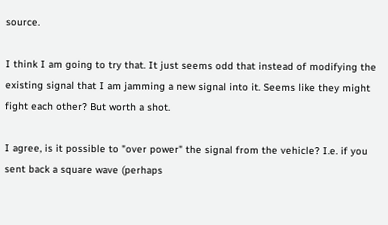source.

I think I am going to try that. It just seems odd that instead of modifying the existing signal that I am jamming a new signal into it. Seems like they might fight each other? But worth a shot.

I agree, is it possible to "over power" the signal from the vehicle? I.e. if you sent back a square wave (perhaps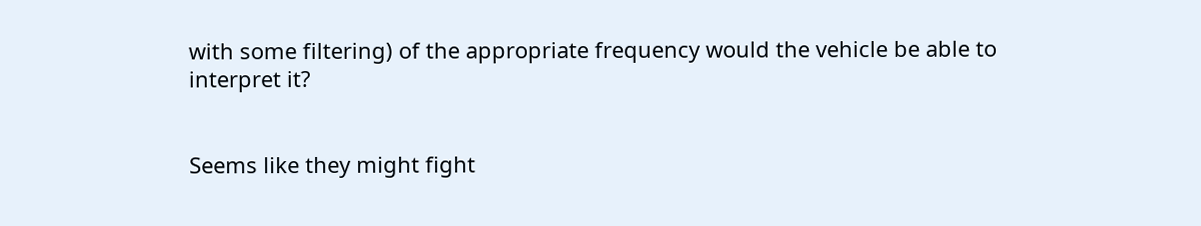with some filtering) of the appropriate frequency would the vehicle be able to interpret it?


Seems like they might fight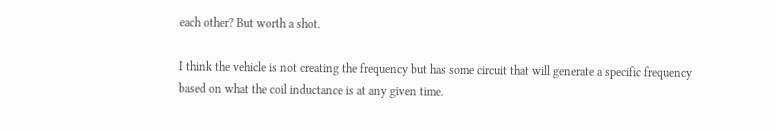each other? But worth a shot.

I think the vehicle is not creating the frequency but has some circuit that will generate a specific frequency based on what the coil inductance is at any given time.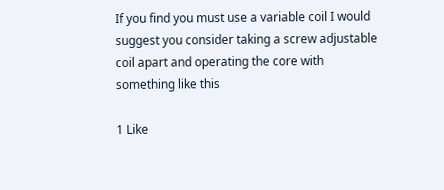If you find you must use a variable coil I would suggest you consider taking a screw adjustable coil apart and operating the core with something like this

1 Like